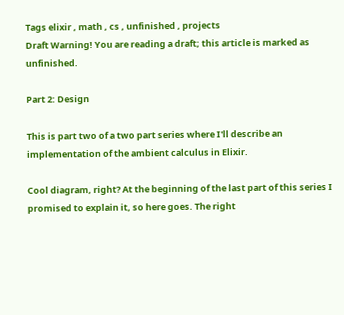Tags elixir , math , cs , unfinished , projects
Draft Warning! You are reading a draft; this article is marked as unfinished.

Part 2: Design

This is part two of a two part series where I'll describe an implementation of the ambient calculus in Elixir.

Cool diagram, right? At the beginning of the last part of this series I promised to explain it, so here goes. The right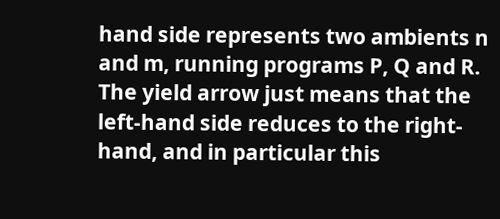hand side represents two ambients n and m, running programs P, Q and R. The yield arrow just means that the left-hand side reduces to the right-hand, and in particular this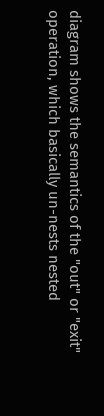diagram shows the semantics of the "out" or "exit" operation, which basically un-nests nested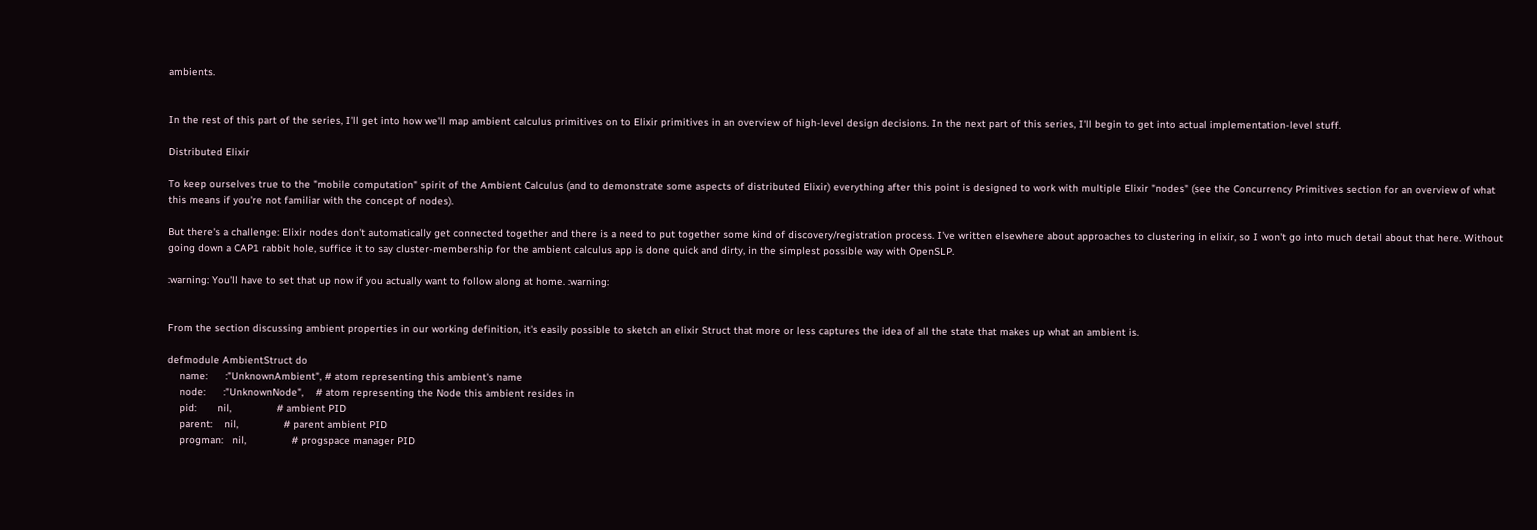ambients.


In the rest of this part of the series, I'll get into how we'll map ambient calculus primitives on to Elixir primitives in an overview of high-level design decisions. In the next part of this series, I'll begin to get into actual implementation-level stuff.

Distributed Elixir

To keep ourselves true to the "mobile computation" spirit of the Ambient Calculus (and to demonstrate some aspects of distributed Elixir) everything after this point is designed to work with multiple Elixir "nodes" (see the Concurrency Primitives section for an overview of what this means if you're not familiar with the concept of nodes).

But there's a challenge: Elixir nodes don't automatically get connected together and there is a need to put together some kind of discovery/registration process. I've written elsewhere about approaches to clustering in elixir, so I won't go into much detail about that here. Without going down a CAP1 rabbit hole, suffice it to say cluster-membership for the ambient calculus app is done quick and dirty, in the simplest possible way with OpenSLP.

:warning: You'll have to set that up now if you actually want to follow along at home. :warning:


From the section discussing ambient properties in our working definition, it's easily possible to sketch an elixir Struct that more or less captures the idea of all the state that makes up what an ambient is.

defmodule AmbientStruct do
    name:      :"UnknownAmbient", # atom representing this ambient's name
    node:      :"UnknownNode",    # atom representing the Node this ambient resides in
    pid:       nil,               # ambient PID
    parent:    nil,               # parent ambient PID
    progman:   nil,               # progspace manager PID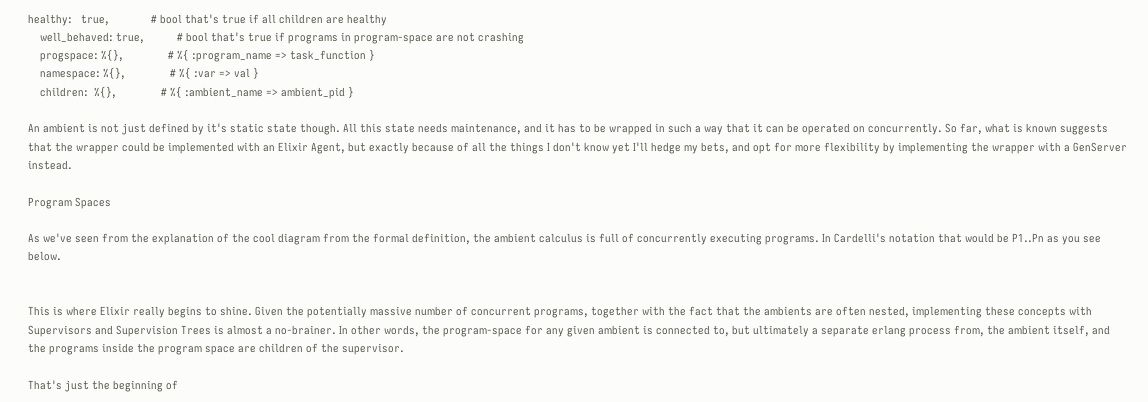healthy:   true,              # bool that's true if all children are healthy
    well_behaved: true,           # bool that's true if programs in program-space are not crashing
    progspace: %{},               # %{ :program_name => task_function }
    namespace: %{},               # %{ :var => val }
    children:  %{},               # %{ :ambient_name => ambient_pid }

An ambient is not just defined by it's static state though. All this state needs maintenance, and it has to be wrapped in such a way that it can be operated on concurrently. So far, what is known suggests that the wrapper could be implemented with an Elixir Agent, but exactly because of all the things I don't know yet I'll hedge my bets, and opt for more flexibility by implementing the wrapper with a GenServer instead.

Program Spaces

As we've seen from the explanation of the cool diagram from the formal definition, the ambient calculus is full of concurrently executing programs. In Cardelli's notation that would be P1..Pn as you see below.


This is where Elixir really begins to shine. Given the potentially massive number of concurrent programs, together with the fact that the ambients are often nested, implementing these concepts with Supervisors and Supervision Trees is almost a no-brainer. In other words, the program-space for any given ambient is connected to, but ultimately a separate erlang process from, the ambient itself, and the programs inside the program space are children of the supervisor.

That's just the beginning of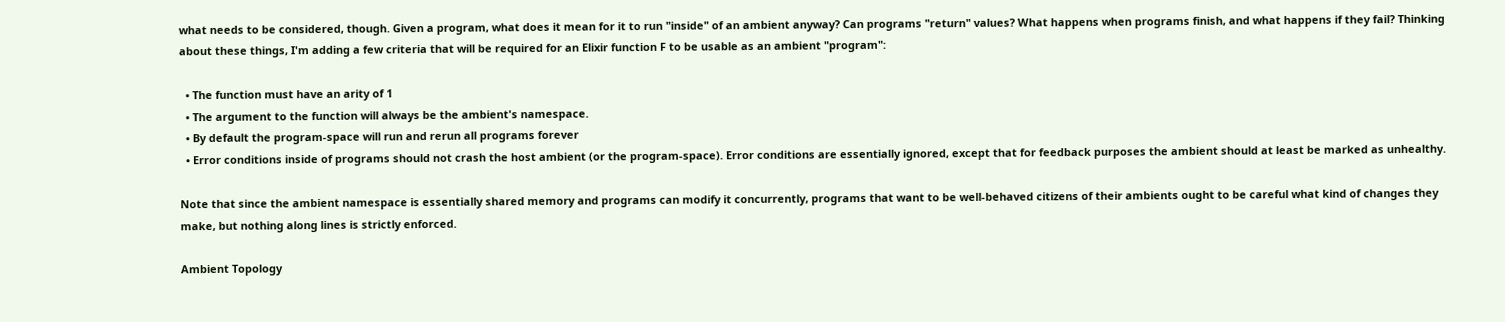what needs to be considered, though. Given a program, what does it mean for it to run "inside" of an ambient anyway? Can programs "return" values? What happens when programs finish, and what happens if they fail? Thinking about these things, I'm adding a few criteria that will be required for an Elixir function F to be usable as an ambient "program":

  • The function must have an arity of 1
  • The argument to the function will always be the ambient's namespace.
  • By default the program-space will run and rerun all programs forever
  • Error conditions inside of programs should not crash the host ambient (or the program-space). Error conditions are essentially ignored, except that for feedback purposes the ambient should at least be marked as unhealthy.

Note that since the ambient namespace is essentially shared memory and programs can modify it concurrently, programs that want to be well-behaved citizens of their ambients ought to be careful what kind of changes they make, but nothing along lines is strictly enforced.

Ambient Topology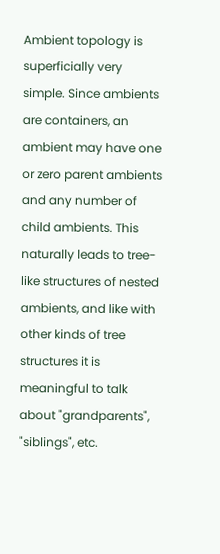Ambient topology is superficially very simple. Since ambients are containers, an ambient may have one or zero parent ambients and any number of child ambients. This naturally leads to tree-like structures of nested ambients, and like with other kinds of tree structures it is meaningful to talk about "grandparents", "siblings", etc.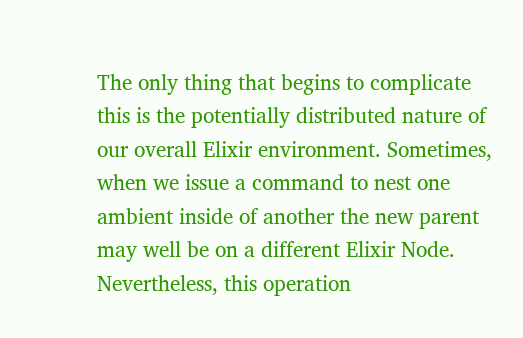The only thing that begins to complicate this is the potentially distributed nature of our overall Elixir environment. Sometimes, when we issue a command to nest one ambient inside of another the new parent may well be on a different Elixir Node. Nevertheless, this operation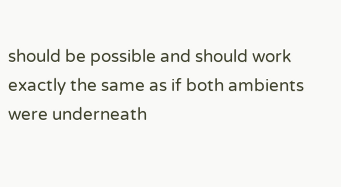should be possible and should work exactly the same as if both ambients were underneath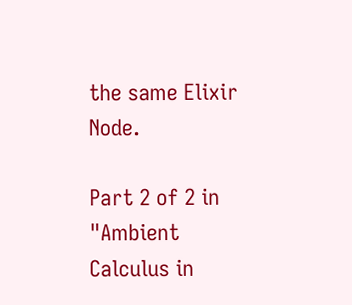the same Elixir Node.

Part 2 of 2 in "Ambient Calculus in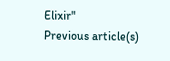Elixir"
Previous article(s)